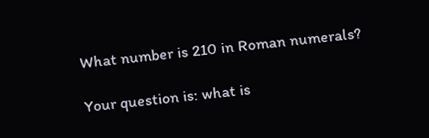What number is 210 in Roman numerals?

Your question is: what is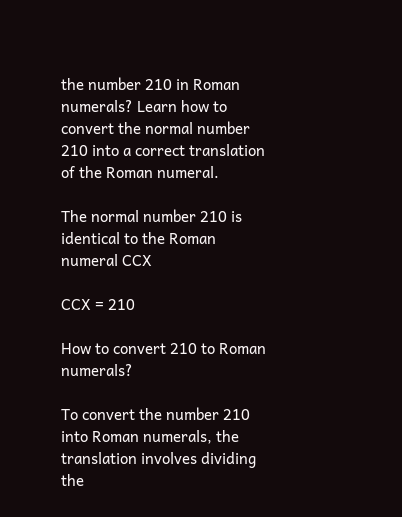the number 210 in Roman numerals? Learn how to convert the normal number 210 into a correct translation of the Roman numeral.

The normal number 210 is identical to the Roman numeral CCX

CCX = 210

How to convert 210 to Roman numerals?

To convert the number 210 into Roman numerals, the translation involves dividing the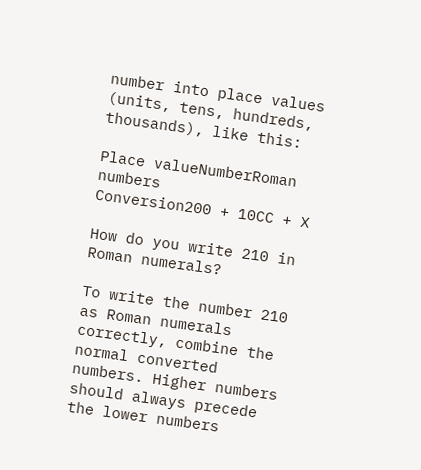number into place values (units, tens, hundreds, thousands), like this:

Place valueNumberRoman numbers
Conversion200 + 10CC + X

How do you write 210 in Roman numerals?

To write the number 210 as Roman numerals correctly, combine the normal converted numbers. Higher numbers should always precede the lower numbers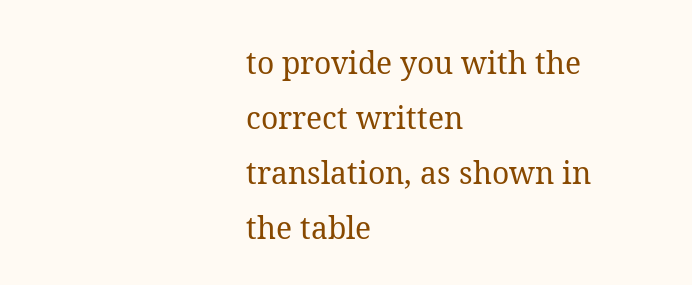to provide you with the correct written translation, as shown in the table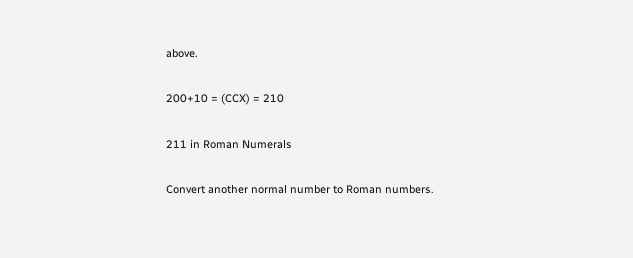above.

200+10 = (CCX) = 210

211 in Roman Numerals

Convert another normal number to Roman numbers.